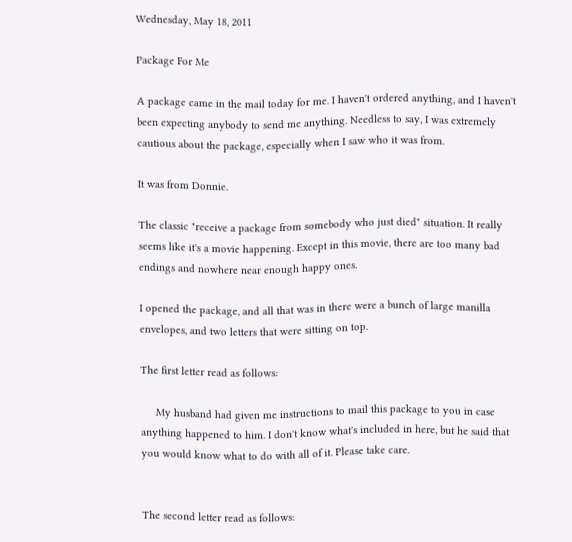Wednesday, May 18, 2011

Package For Me

A package came in the mail today for me. I haven't ordered anything, and I haven't been expecting anybody to send me anything. Needless to say, I was extremely cautious about the package, especially when I saw who it was from.

It was from Donnie.

The classic "receive a package from somebody who just died" situation. It really seems like it's a movie happening. Except in this movie, there are too many bad endings and nowhere near enough happy ones.

I opened the package, and all that was in there were a bunch of large manilla envelopes, and two letters that were sitting on top.

The first letter read as follows:

     My husband had given me instructions to mail this package to you in case anything happened to him. I don't know what's included in here, but he said that you would know what to do with all of it. Please take care.


The second letter read as follows: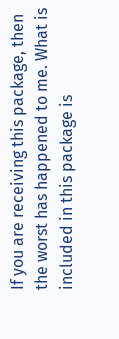If you are receiving this package, then the worst has happened to me. What is included in this package is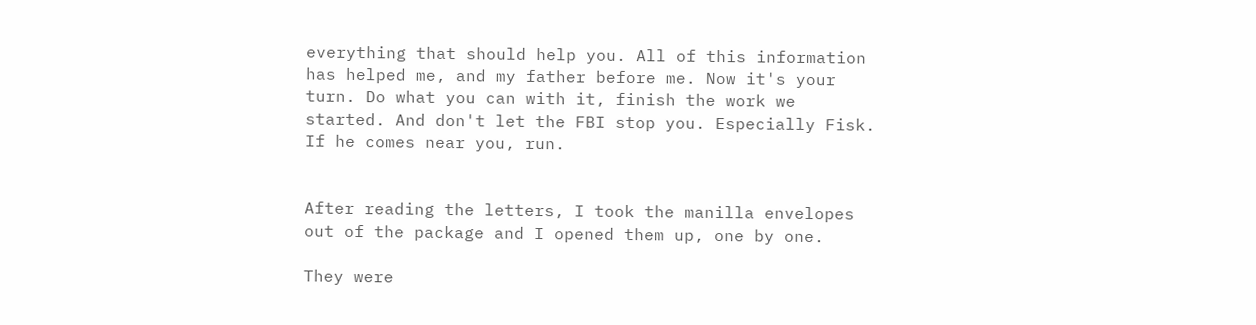everything that should help you. All of this information has helped me, and my father before me. Now it's your turn. Do what you can with it, finish the work we started. And don't let the FBI stop you. Especially Fisk. If he comes near you, run.


After reading the letters, I took the manilla envelopes out of the package and I opened them up, one by one.

They were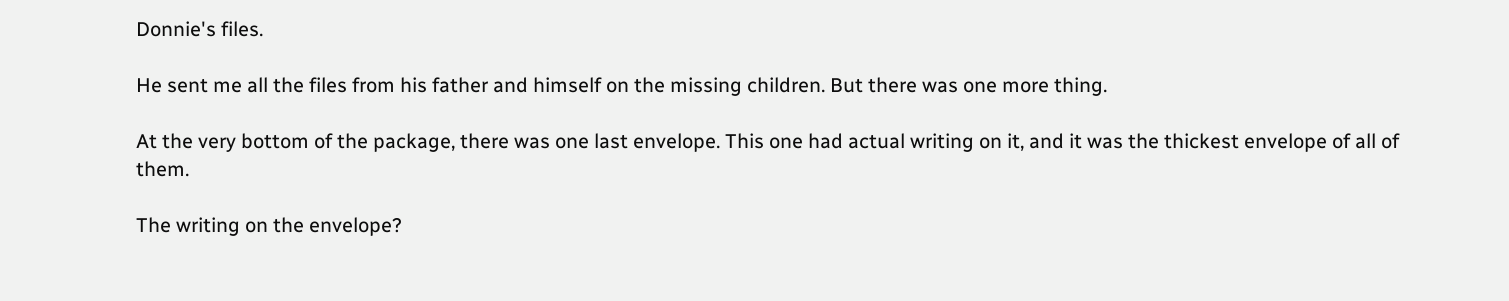Donnie's files.

He sent me all the files from his father and himself on the missing children. But there was one more thing.

At the very bottom of the package, there was one last envelope. This one had actual writing on it, and it was the thickest envelope of all of them.

The writing on the envelope?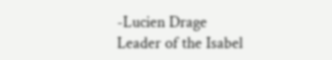-Lucien Drage
Leader of the Isabel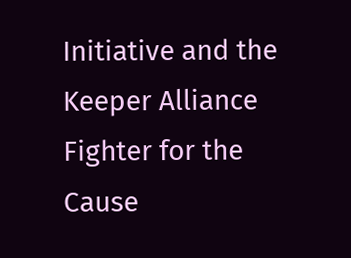Initiative and the Keeper Alliance
Fighter for the Cause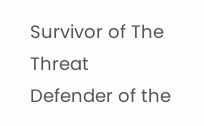Survivor of The Threat
Defender of the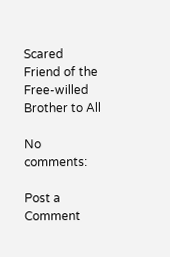Scared
Friend of the Free-willed
Brother to All

No comments:

Post a Comment